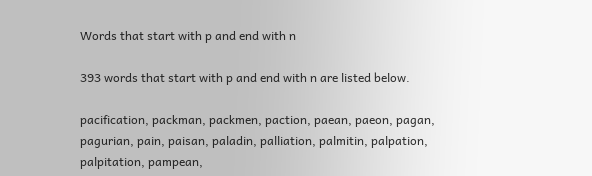Words that start with p and end with n

393 words that start with p and end with n are listed below.

pacification, packman, packmen, paction, paean, paeon, pagan, pagurian, pain, paisan, paladin, palliation, palmitin, palpation, palpitation, pampean,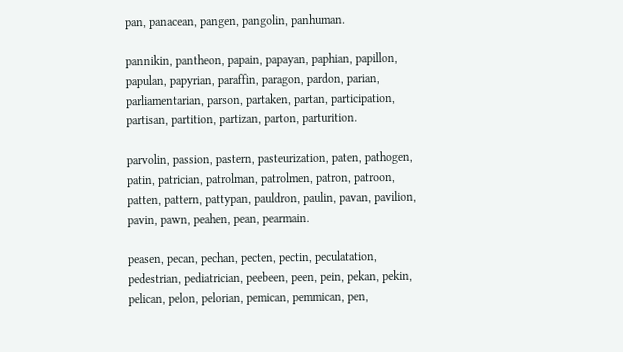pan, panacean, pangen, pangolin, panhuman.

pannikin, pantheon, papain, papayan, paphian, papillon, papulan, papyrian, paraffin, paragon, pardon, parian, parliamentarian, parson, partaken, partan, participation, partisan, partition, partizan, parton, parturition.

parvolin, passion, pastern, pasteurization, paten, pathogen, patin, patrician, patrolman, patrolmen, patron, patroon, patten, pattern, pattypan, pauldron, paulin, pavan, pavilion, pavin, pawn, peahen, pean, pearmain.

peasen, pecan, pechan, pecten, pectin, peculatation, pedestrian, pediatrician, peebeen, peen, pein, pekan, pekin, pelican, pelon, pelorian, pemican, pemmican, pen,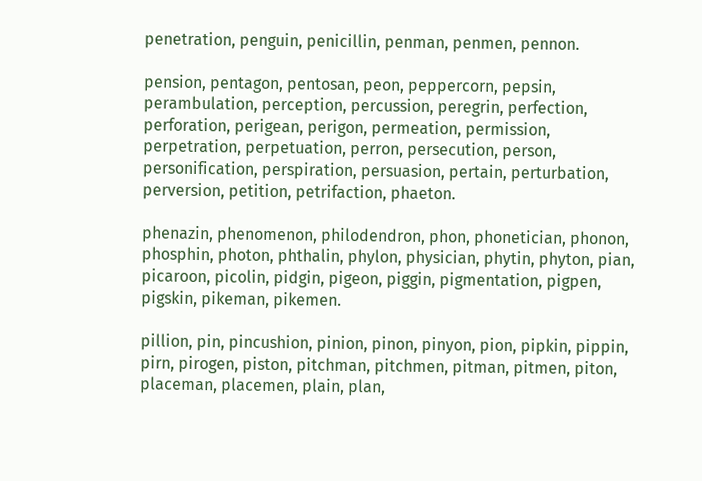penetration, penguin, penicillin, penman, penmen, pennon.

pension, pentagon, pentosan, peon, peppercorn, pepsin, perambulation, perception, percussion, peregrin, perfection, perforation, perigean, perigon, permeation, permission, perpetration, perpetuation, perron, persecution, person, personification, perspiration, persuasion, pertain, perturbation, perversion, petition, petrifaction, phaeton.

phenazin, phenomenon, philodendron, phon, phonetician, phonon, phosphin, photon, phthalin, phylon, physician, phytin, phyton, pian, picaroon, picolin, pidgin, pigeon, piggin, pigmentation, pigpen, pigskin, pikeman, pikemen.

pillion, pin, pincushion, pinion, pinon, pinyon, pion, pipkin, pippin, pirn, pirogen, piston, pitchman, pitchmen, pitman, pitmen, piton, placeman, placemen, plain, plan,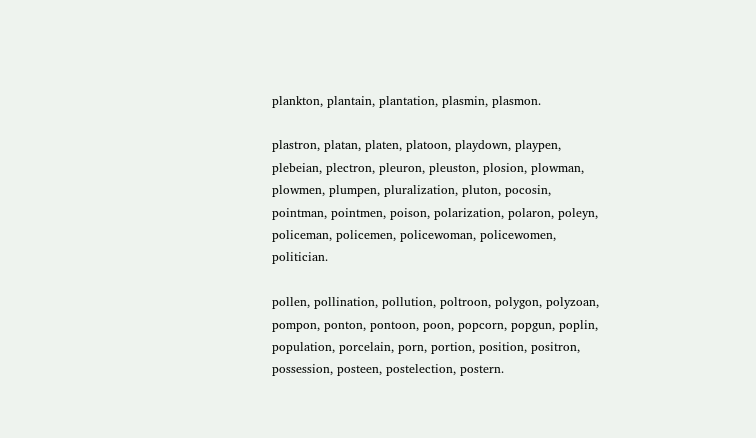plankton, plantain, plantation, plasmin, plasmon.

plastron, platan, platen, platoon, playdown, playpen, plebeian, plectron, pleuron, pleuston, plosion, plowman, plowmen, plumpen, pluralization, pluton, pocosin, pointman, pointmen, poison, polarization, polaron, poleyn, policeman, policemen, policewoman, policewomen, politician.

pollen, pollination, pollution, poltroon, polygon, polyzoan, pompon, ponton, pontoon, poon, popcorn, popgun, poplin, population, porcelain, porn, portion, position, positron, possession, posteen, postelection, postern.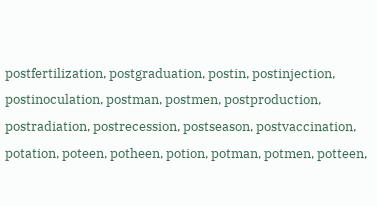postfertilization, postgraduation, postin, postinjection, postinoculation, postman, postmen, postproduction, postradiation, postrecession, postseason, postvaccination, potation, poteen, potheen, potion, potman, potmen, potteen,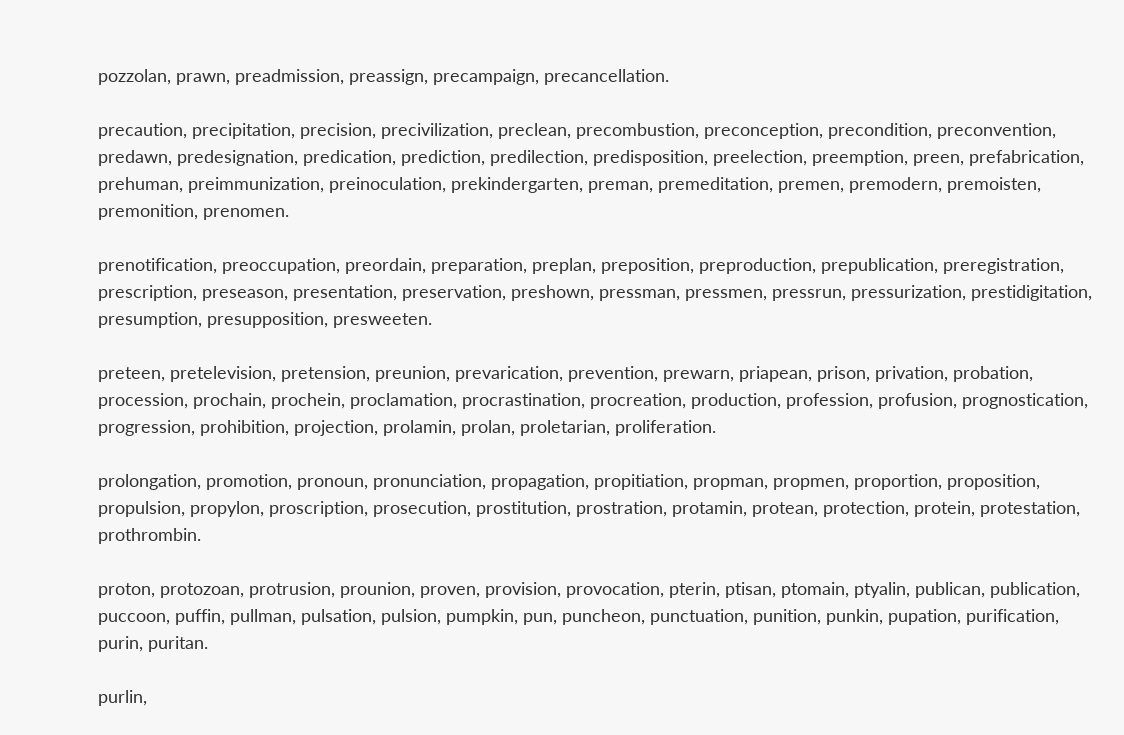pozzolan, prawn, preadmission, preassign, precampaign, precancellation.

precaution, precipitation, precision, precivilization, preclean, precombustion, preconception, precondition, preconvention, predawn, predesignation, predication, prediction, predilection, predisposition, preelection, preemption, preen, prefabrication, prehuman, preimmunization, preinoculation, prekindergarten, preman, premeditation, premen, premodern, premoisten, premonition, prenomen.

prenotification, preoccupation, preordain, preparation, preplan, preposition, preproduction, prepublication, preregistration, prescription, preseason, presentation, preservation, preshown, pressman, pressmen, pressrun, pressurization, prestidigitation, presumption, presupposition, presweeten.

preteen, pretelevision, pretension, preunion, prevarication, prevention, prewarn, priapean, prison, privation, probation, procession, prochain, prochein, proclamation, procrastination, procreation, production, profession, profusion, prognostication, progression, prohibition, projection, prolamin, prolan, proletarian, proliferation.

prolongation, promotion, pronoun, pronunciation, propagation, propitiation, propman, propmen, proportion, proposition, propulsion, propylon, proscription, prosecution, prostitution, prostration, protamin, protean, protection, protein, protestation, prothrombin.

proton, protozoan, protrusion, prounion, proven, provision, provocation, pterin, ptisan, ptomain, ptyalin, publican, publication, puccoon, puffin, pullman, pulsation, pulsion, pumpkin, pun, puncheon, punctuation, punition, punkin, pupation, purification, purin, puritan.

purlin,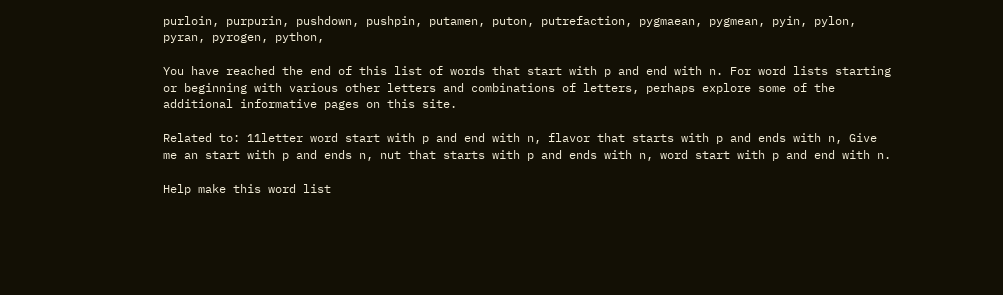purloin, purpurin, pushdown, pushpin, putamen, puton, putrefaction, pygmaean, pygmean, pyin, pylon, pyran, pyrogen, python,

You have reached the end of this list of words that start with p and end with n. For word lists starting or beginning with various other letters and combinations of letters, perhaps explore some of the additional informative pages on this site.

Related to: 11letter word start with p and end with n, flavor that starts with p and ends with n, Give me an start with p and ends n, nut that starts with p and ends with n, word start with p and end with n.

Help make this word list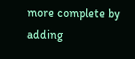more complete by adding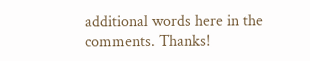additional words here in the comments. Thanks!